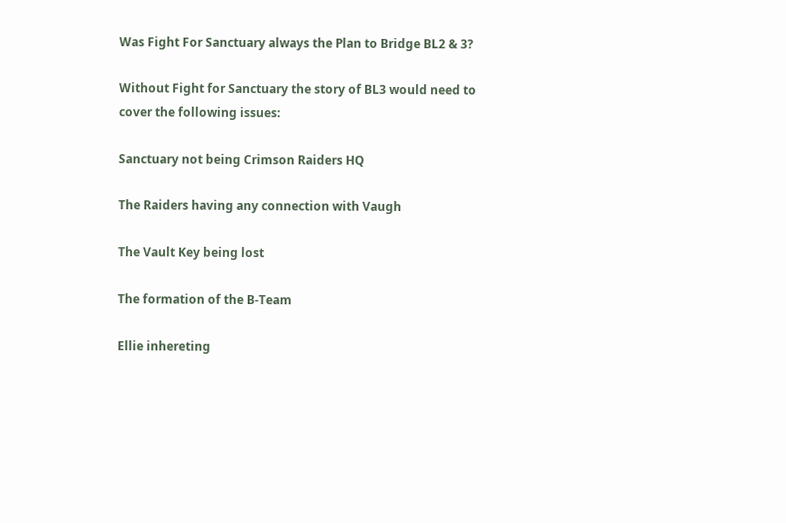Was Fight For Sanctuary always the Plan to Bridge BL2 & 3?

Without Fight for Sanctuary the story of BL3 would need to cover the following issues:

Sanctuary not being Crimson Raiders HQ

The Raiders having any connection with Vaugh

The Vault Key being lost

The formation of the B-Team

Ellie inhereting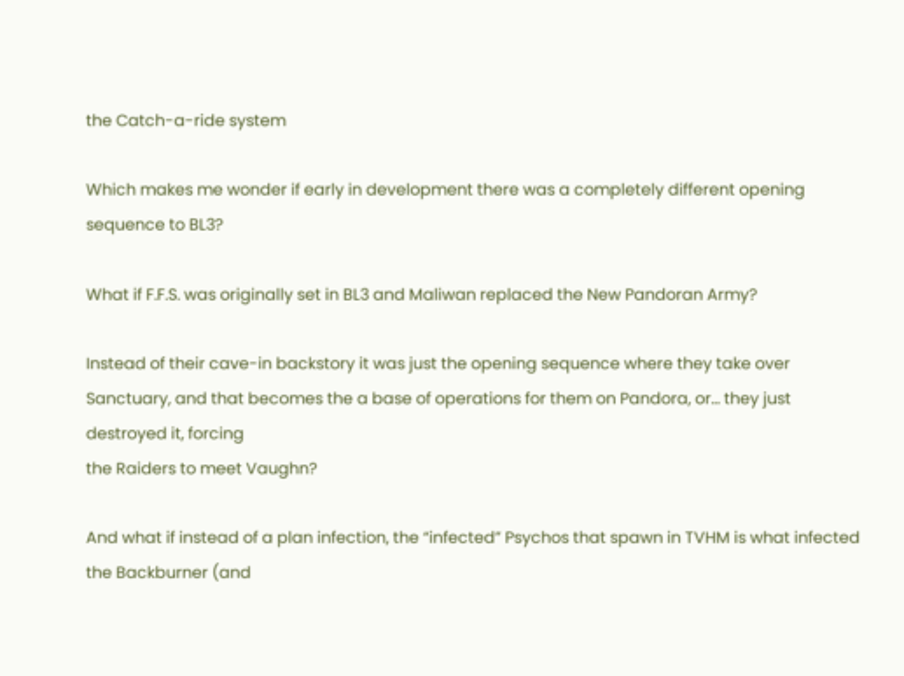the Catch-a-ride system

Which makes me wonder if early in development there was a completely different opening sequence to BL3?

What if F.F.S. was originally set in BL3 and Maliwan replaced the New Pandoran Army?

Instead of their cave-in backstory it was just the opening sequence where they take over Sanctuary, and that becomes the a base of operations for them on Pandora, or… they just destroyed it, forcing
the Raiders to meet Vaughn?

And what if instead of a plan infection, the “infected” Psychos that spawn in TVHM is what infected the Backburner (and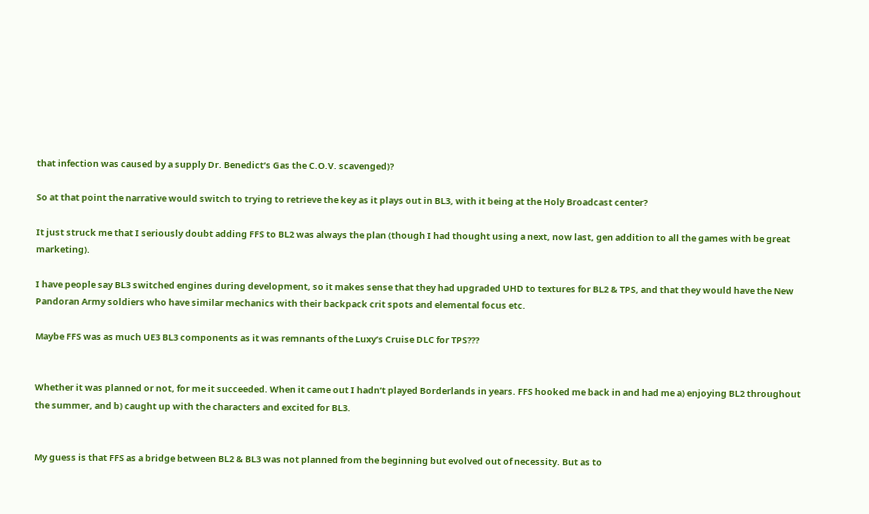that infection was caused by a supply Dr. Benedict’s Gas the C.O.V. scavenged)?

So at that point the narrative would switch to trying to retrieve the key as it plays out in BL3, with it being at the Holy Broadcast center?

It just struck me that I seriously doubt adding FFS to BL2 was always the plan (though I had thought using a next, now last, gen addition to all the games with be great marketing).

I have people say BL3 switched engines during development, so it makes sense that they had upgraded UHD to textures for BL2 & TPS, and that they would have the New Pandoran Army soldiers who have similar mechanics with their backpack crit spots and elemental focus etc.

Maybe FFS was as much UE3 BL3 components as it was remnants of the Luxy’s Cruise DLC for TPS???


Whether it was planned or not, for me it succeeded. When it came out I hadn’t played Borderlands in years. FFS hooked me back in and had me a) enjoying BL2 throughout the summer, and b) caught up with the characters and excited for BL3.


My guess is that FFS as a bridge between BL2 & BL3 was not planned from the beginning but evolved out of necessity. But as to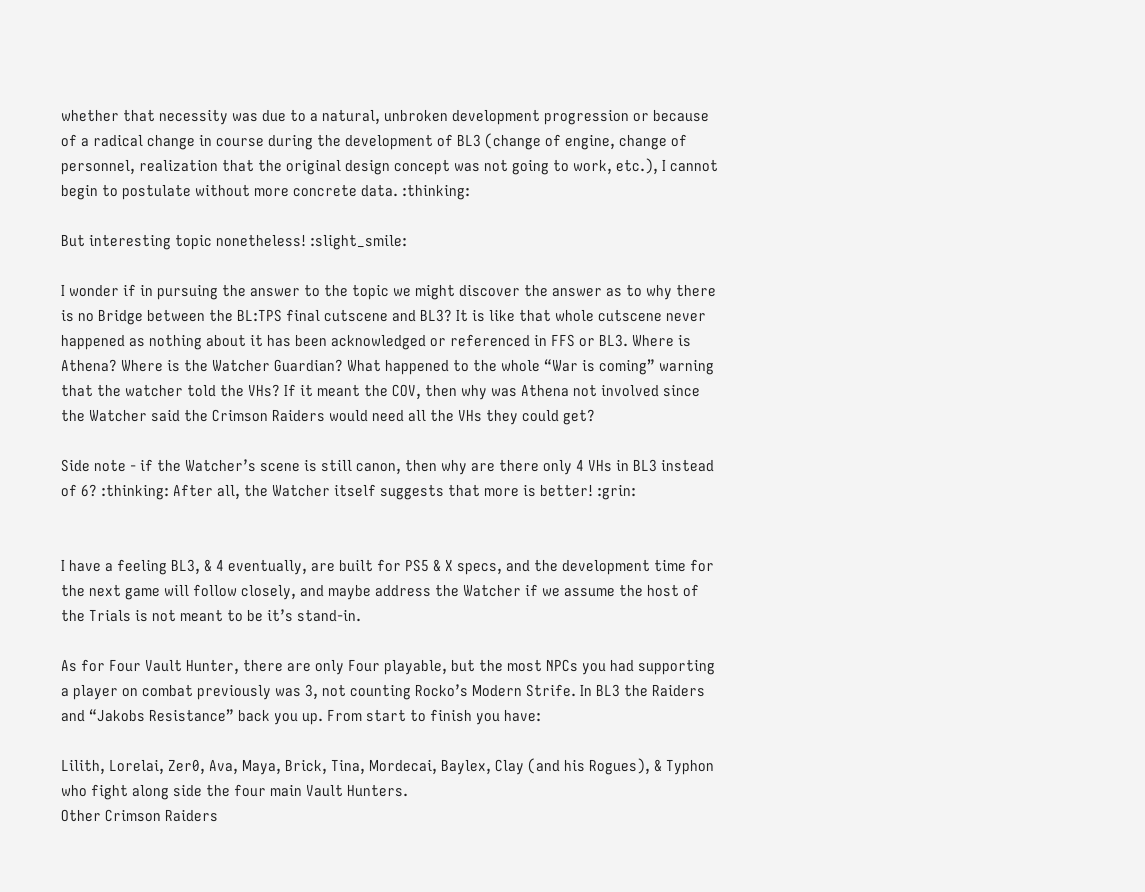whether that necessity was due to a natural, unbroken development progression or because of a radical change in course during the development of BL3 (change of engine, change of personnel, realization that the original design concept was not going to work, etc.), I cannot begin to postulate without more concrete data. :thinking:

But interesting topic nonetheless! :slight_smile:

I wonder if in pursuing the answer to the topic we might discover the answer as to why there is no Bridge between the BL:TPS final cutscene and BL3? It is like that whole cutscene never happened as nothing about it has been acknowledged or referenced in FFS or BL3. Where is Athena? Where is the Watcher Guardian? What happened to the whole “War is coming” warning that the watcher told the VHs? If it meant the COV, then why was Athena not involved since the Watcher said the Crimson Raiders would need all the VHs they could get?

Side note - if the Watcher’s scene is still canon, then why are there only 4 VHs in BL3 instead of 6? :thinking: After all, the Watcher itself suggests that more is better! :grin:


I have a feeling BL3, & 4 eventually, are built for PS5 & X specs, and the development time for the next game will follow closely, and maybe address the Watcher if we assume the host of the Trials is not meant to be it’s stand-in.

As for Four Vault Hunter, there are only Four playable, but the most NPCs you had supporting a player on combat previously was 3, not counting Rocko’s Modern Strife. In BL3 the Raiders and “Jakobs Resistance” back you up. From start to finish you have:

Lilith, Lorelai, Zer0, Ava, Maya, Brick, Tina, Mordecai, Baylex, Clay (and his Rogues), & Typhon who fight along side the four main Vault Hunters.
Other Crimson Raiders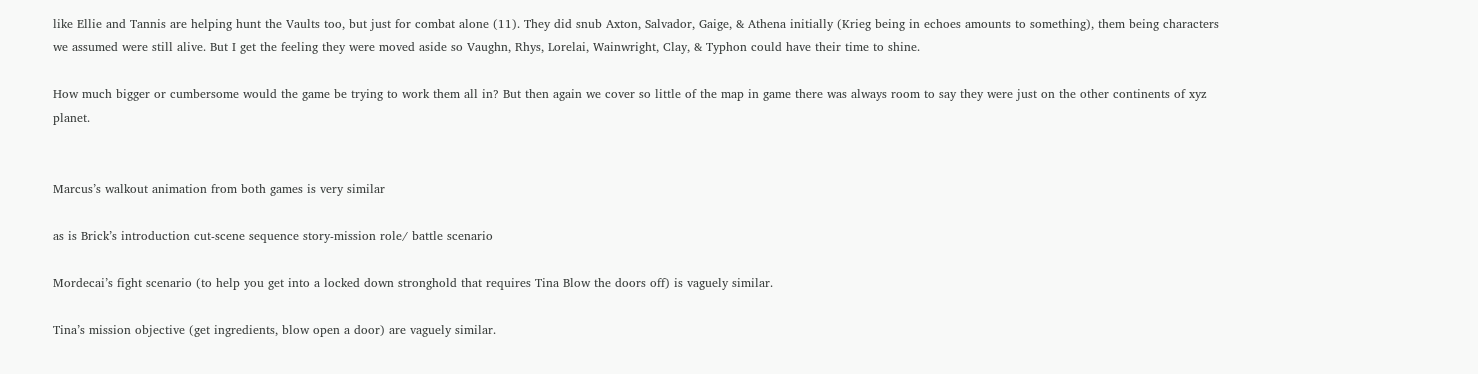like Ellie and Tannis are helping hunt the Vaults too, but just for combat alone (11). They did snub Axton, Salvador, Gaige, & Athena initially (Krieg being in echoes amounts to something), them being characters we assumed were still alive. But I get the feeling they were moved aside so Vaughn, Rhys, Lorelai, Wainwright, Clay, & Typhon could have their time to shine.

How much bigger or cumbersome would the game be trying to work them all in? But then again we cover so little of the map in game there was always room to say they were just on the other continents of xyz planet.


Marcus’s walkout animation from both games is very similar

as is Brick’s introduction cut-scene sequence story-mission role/ battle scenario

Mordecai’s fight scenario (to help you get into a locked down stronghold that requires Tina Blow the doors off) is vaguely similar.

Tina’s mission objective (get ingredients, blow open a door) are vaguely similar.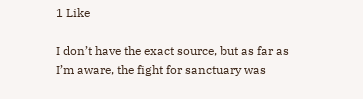1 Like

I don’t have the exact source, but as far as I’m aware, the fight for sanctuary was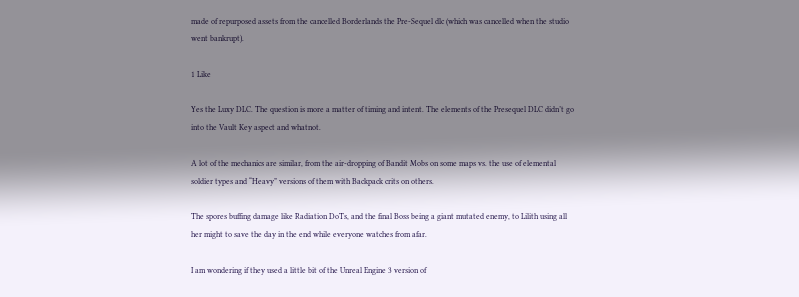made of repurposed assets from the cancelled Borderlands the Pre-Sequel dlc (which was cancelled when the studio went bankrupt).

1 Like

Yes the Luxy DLC. The question is more a matter of timing and intent. The elements of the Presequel DLC didn’t go into the Vault Key aspect and whatnot.

A lot of the mechanics are similar, from the air-dropping of Bandit Mobs on some maps vs. the use of elemental soldier types and “Heavy” versions of them with Backpack crits on others.

The spores buffing damage like Radiation DoTs, and the final Boss being a giant mutated enemy, to Lilith using all her might to save the day in the end while everyone watches from afar.

I am wondering if they used a little bit of the Unreal Engine 3 version of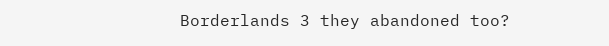Borderlands 3 they abandoned too?